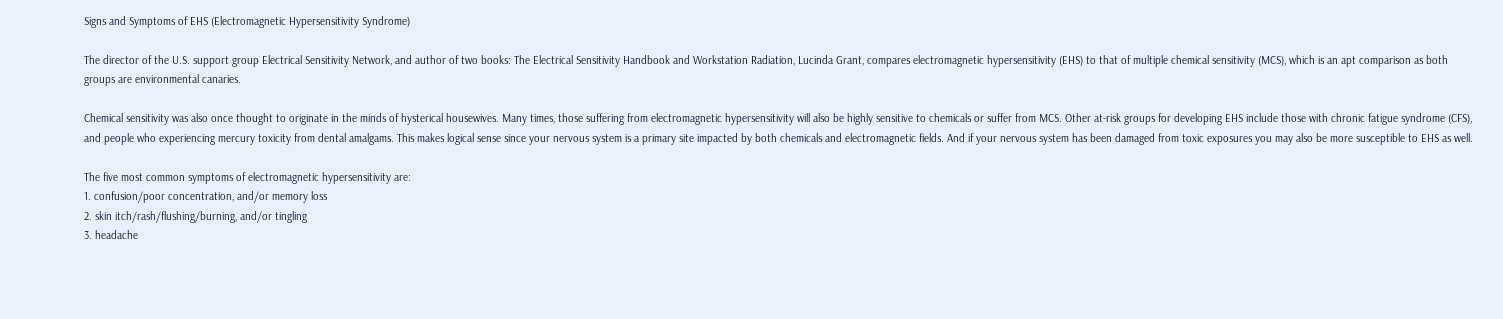Signs and Symptoms of EHS (Electromagnetic Hypersensitivity Syndrome)

The director of the U.S. support group Electrical Sensitivity Network, and author of two books: The Electrical Sensitivity Handbook and Workstation Radiation, Lucinda Grant, compares electromagnetic hypersensitivity (EHS) to that of multiple chemical sensitivity (MCS), which is an apt comparison as both groups are environmental canaries.

Chemical sensitivity was also once thought to originate in the minds of hysterical housewives. Many times, those suffering from electromagnetic hypersensitivity will also be highly sensitive to chemicals or suffer from MCS. Other at-risk groups for developing EHS include those with chronic fatigue syndrome (CFS), and people who experiencing mercury toxicity from dental amalgams. This makes logical sense since your nervous system is a primary site impacted by both chemicals and electromagnetic fields. And if your nervous system has been damaged from toxic exposures you may also be more susceptible to EHS as well.

The five most common symptoms of electromagnetic hypersensitivity are:
1. confusion/poor concentration, and/or memory loss
2. skin itch/rash/flushing/burning, and/or tingling
3. headache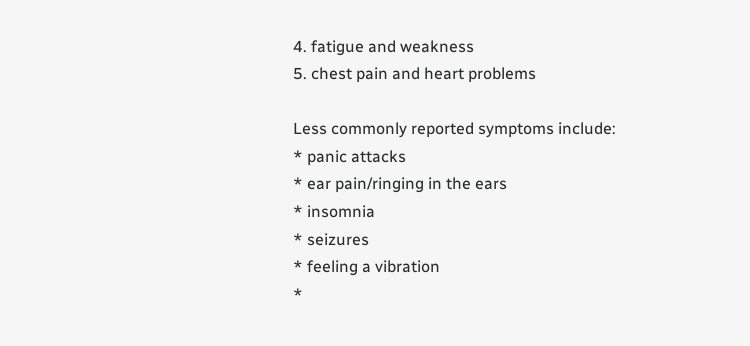4. fatigue and weakness
5. chest pain and heart problems

Less commonly reported symptoms include:
* panic attacks
* ear pain/ringing in the ears
* insomnia
* seizures
* feeling a vibration
*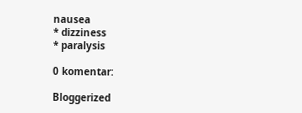nausea
* dizziness
* paralysis

0 komentar:

Bloggerized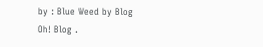by : Blue Weed by Blog Oh! Blog .